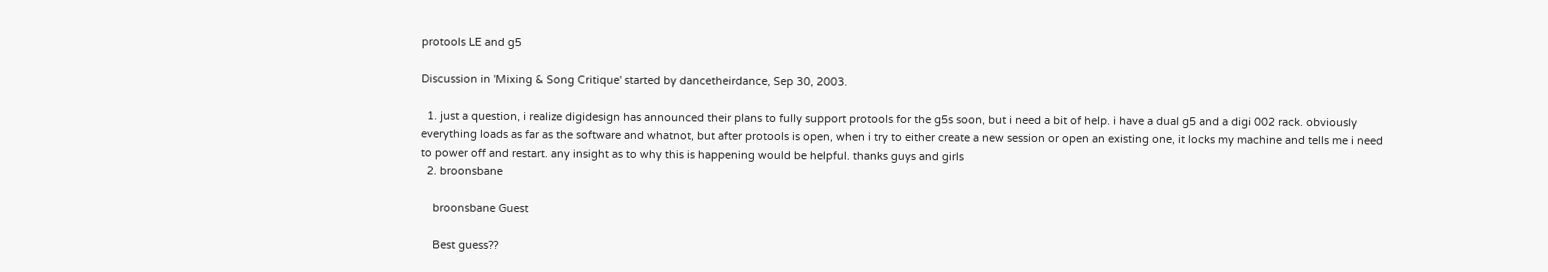protools LE and g5

Discussion in 'Mixing & Song Critique' started by dancetheirdance, Sep 30, 2003.

  1. just a question, i realize digidesign has announced their plans to fully support protools for the g5s soon, but i need a bit of help. i have a dual g5 and a digi 002 rack. obviously everything loads as far as the software and whatnot, but after protools is open, when i try to either create a new session or open an existing one, it locks my machine and tells me i need to power off and restart. any insight as to why this is happening would be helpful. thanks guys and girls
  2. broonsbane

    broonsbane Guest

    Best guess??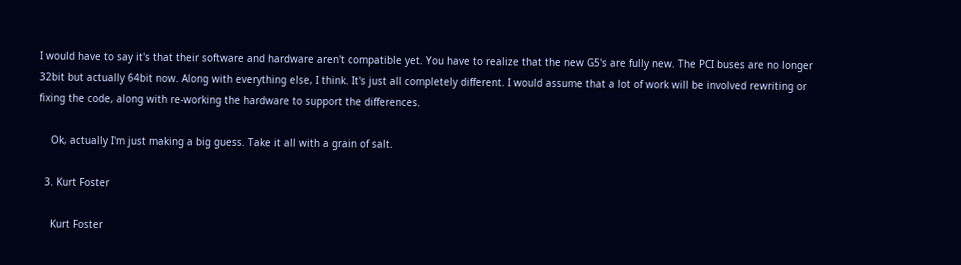I would have to say it's that their software and hardware aren't compatible yet. You have to realize that the new G5's are fully new. The PCI buses are no longer 32bit but actually 64bit now. Along with everything else, I think. It's just all completely different. I would assume that a lot of work will be involved rewriting or fixing the code, along with re-working the hardware to support the differences.

    Ok, actually I'm just making a big guess. Take it all with a grain of salt.

  3. Kurt Foster

    Kurt Foster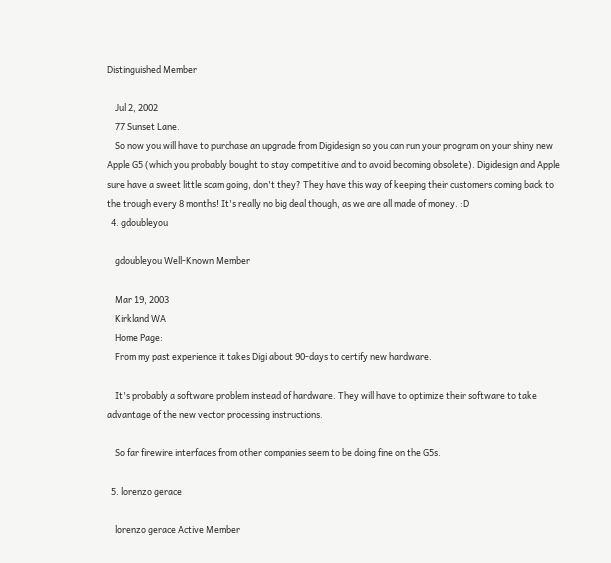Distinguished Member

    Jul 2, 2002
    77 Sunset Lane.
    So now you will have to purchase an upgrade from Digidesign so you can run your program on your shiny new Apple G5 (which you probably bought to stay competitive and to avoid becoming obsolete). Digidesign and Apple sure have a sweet little scam going, don't they? They have this way of keeping their customers coming back to the trough every 8 months! It's really no big deal though, as we are all made of money. :D
  4. gdoubleyou

    gdoubleyou Well-Known Member

    Mar 19, 2003
    Kirkland WA
    Home Page:
    From my past experience it takes Digi about 90-days to certify new hardware.

    It's probably a software problem instead of hardware. They will have to optimize their software to take advantage of the new vector processing instructions.

    So far firewire interfaces from other companies seem to be doing fine on the G5s.

  5. lorenzo gerace

    lorenzo gerace Active Member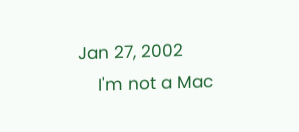Jan 27, 2002
    I'm not a Mac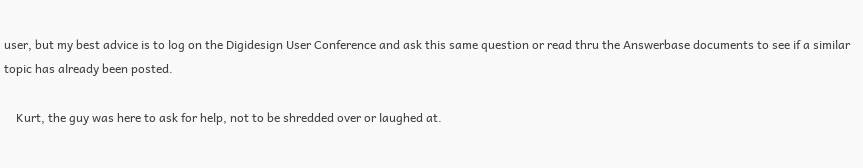user, but my best advice is to log on the Digidesign User Conference and ask this same question or read thru the Answerbase documents to see if a similar topic has already been posted.

    Kurt, the guy was here to ask for help, not to be shredded over or laughed at.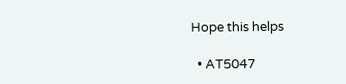Hope this helps

  • AT5047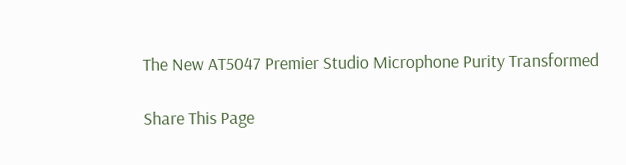The New AT5047 Premier Studio Microphone Purity Transformed

Share This Page